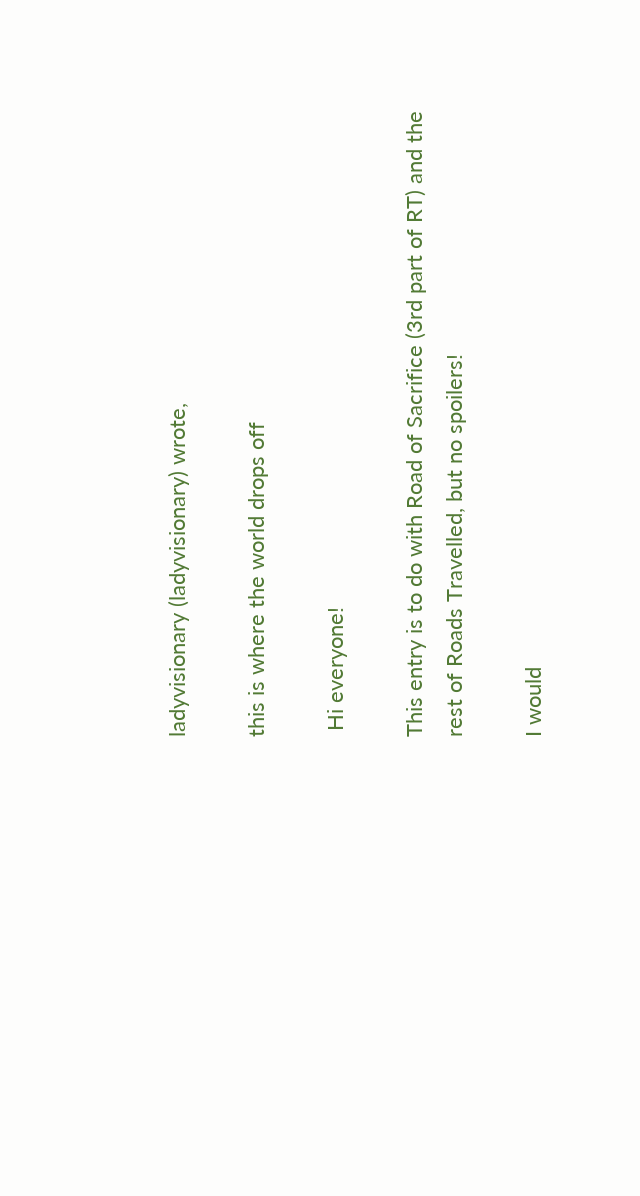ladyvisionary (ladyvisionary) wrote,

this is where the world drops off

 Hi everyone!

This entry is to do with Road of Sacrifice (3rd part of RT) and the rest of Roads Travelled, but no spoilers!

I would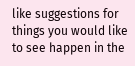like suggestions for things you would like to see happen in the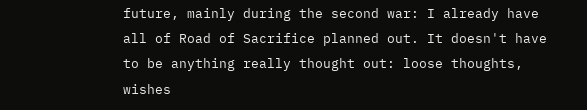future, mainly during the second war: I already have all of Road of Sacrifice planned out. It doesn't have to be anything really thought out: loose thoughts, wishes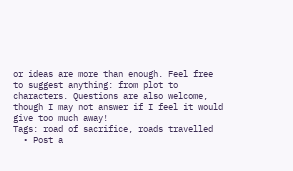or ideas are more than enough. Feel free to suggest anything: from plot to characters. Questions are also welcome, though I may not answer if I feel it would give too much away!
Tags: road of sacrifice, roads travelled
  • Post a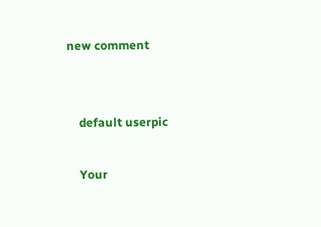new comment


    default userpic

    Your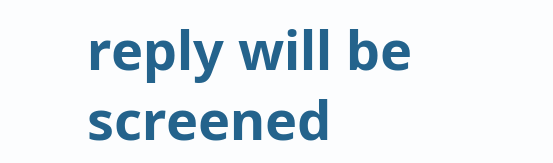reply will be screened